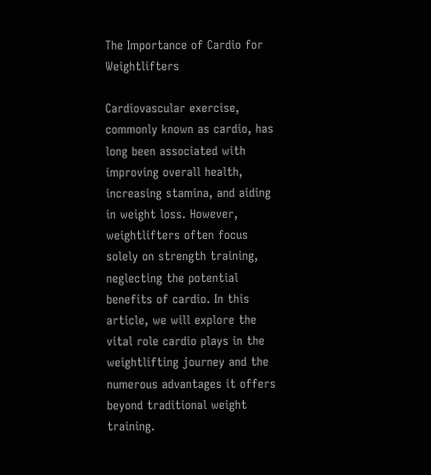The Importance of Cardio for Weightlifters

Cardiovascular exercise, commonly known as cardio, has long been associated with improving overall health, increasing stamina, and aiding in weight loss. However, weightlifters often focus solely on strength training, neglecting the potential benefits of cardio. In this article, we will explore the vital role cardio plays in the weightlifting journey and the numerous advantages it offers beyond traditional weight training.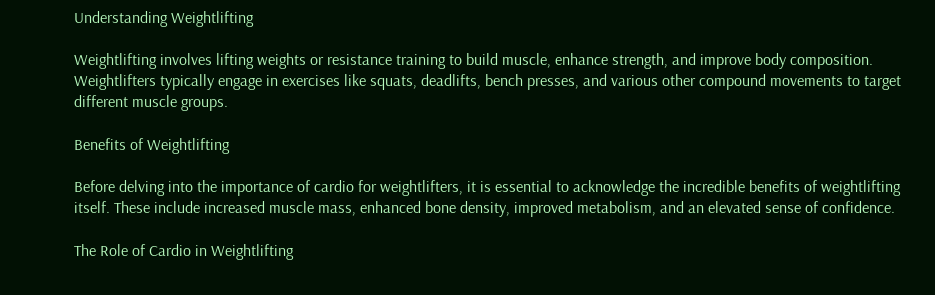Understanding Weightlifting

Weightlifting involves lifting weights or resistance training to build muscle, enhance strength, and improve body composition. Weightlifters typically engage in exercises like squats, deadlifts, bench presses, and various other compound movements to target different muscle groups.

Benefits of Weightlifting

Before delving into the importance of cardio for weightlifters, it is essential to acknowledge the incredible benefits of weightlifting itself. These include increased muscle mass, enhanced bone density, improved metabolism, and an elevated sense of confidence.

The Role of Cardio in Weightlifting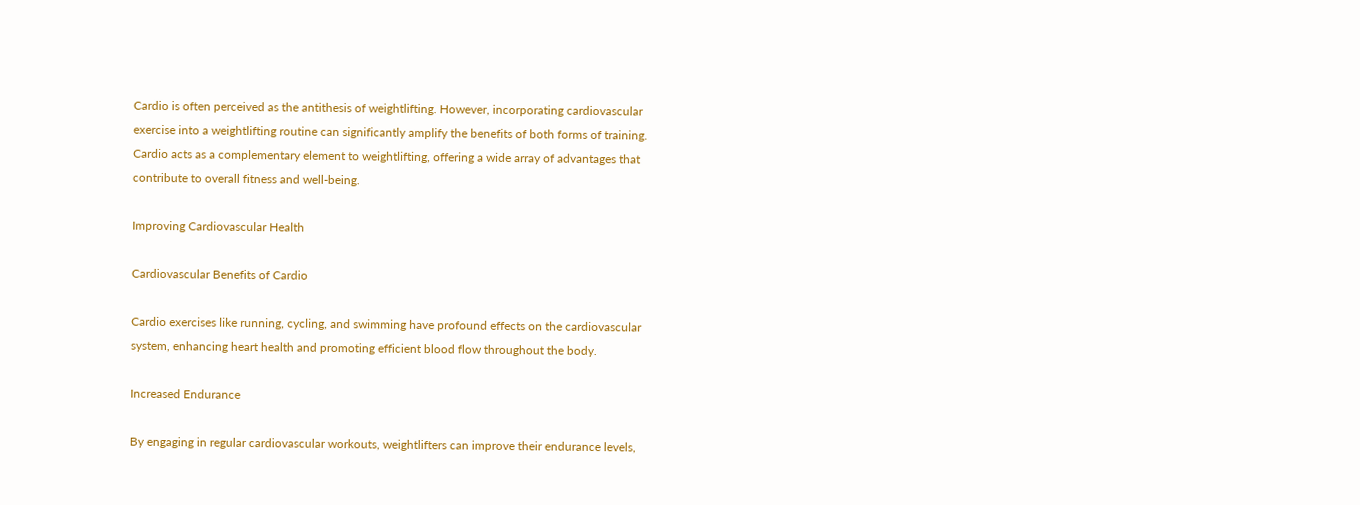Cardio is often perceived as the antithesis of weightlifting. However, incorporating cardiovascular exercise into a weightlifting routine can significantly amplify the benefits of both forms of training. Cardio acts as a complementary element to weightlifting, offering a wide array of advantages that contribute to overall fitness and well-being.

Improving Cardiovascular Health

Cardiovascular Benefits of Cardio

Cardio exercises like running, cycling, and swimming have profound effects on the cardiovascular system, enhancing heart health and promoting efficient blood flow throughout the body.

Increased Endurance

By engaging in regular cardiovascular workouts, weightlifters can improve their endurance levels,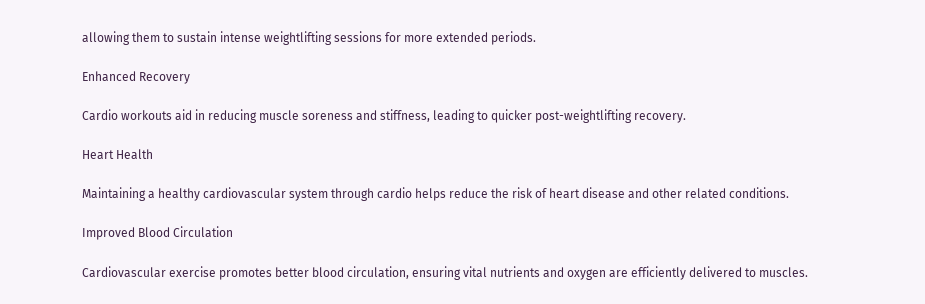allowing them to sustain intense weightlifting sessions for more extended periods.

Enhanced Recovery

Cardio workouts aid in reducing muscle soreness and stiffness, leading to quicker post-weightlifting recovery.

Heart Health

Maintaining a healthy cardiovascular system through cardio helps reduce the risk of heart disease and other related conditions.

Improved Blood Circulation

Cardiovascular exercise promotes better blood circulation, ensuring vital nutrients and oxygen are efficiently delivered to muscles.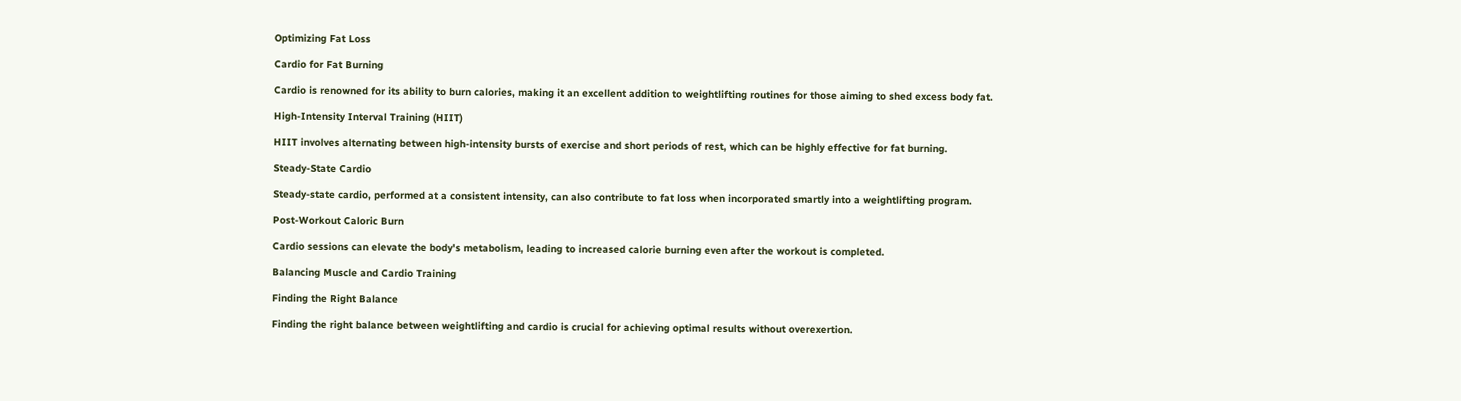Optimizing Fat Loss

Cardio for Fat Burning

Cardio is renowned for its ability to burn calories, making it an excellent addition to weightlifting routines for those aiming to shed excess body fat.

High-Intensity Interval Training (HIIT)

HIIT involves alternating between high-intensity bursts of exercise and short periods of rest, which can be highly effective for fat burning.

Steady-State Cardio

Steady-state cardio, performed at a consistent intensity, can also contribute to fat loss when incorporated smartly into a weightlifting program.

Post-Workout Caloric Burn

Cardio sessions can elevate the body's metabolism, leading to increased calorie burning even after the workout is completed.

Balancing Muscle and Cardio Training

Finding the Right Balance

Finding the right balance between weightlifting and cardio is crucial for achieving optimal results without overexertion.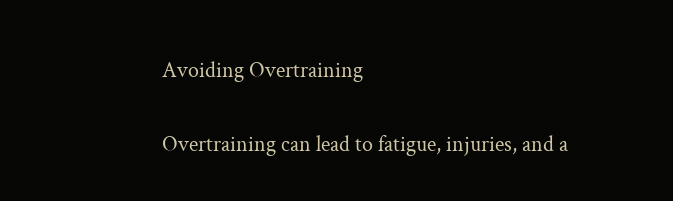Avoiding Overtraining

Overtraining can lead to fatigue, injuries, and a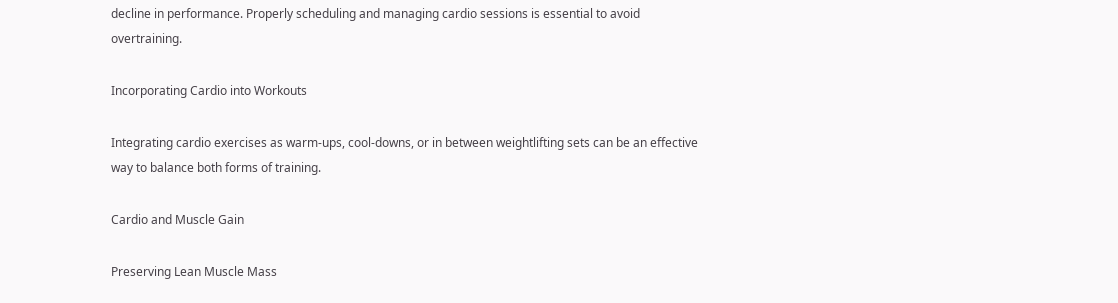decline in performance. Properly scheduling and managing cardio sessions is essential to avoid overtraining.

Incorporating Cardio into Workouts

Integrating cardio exercises as warm-ups, cool-downs, or in between weightlifting sets can be an effective way to balance both forms of training.

Cardio and Muscle Gain

Preserving Lean Muscle Mass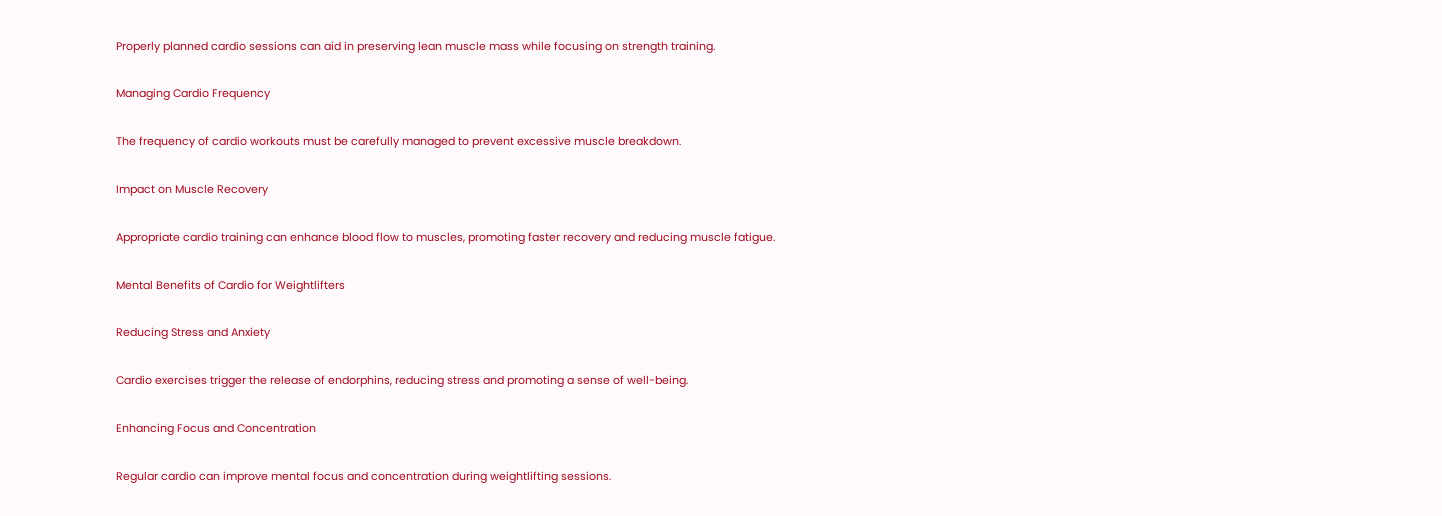Properly planned cardio sessions can aid in preserving lean muscle mass while focusing on strength training.

Managing Cardio Frequency

The frequency of cardio workouts must be carefully managed to prevent excessive muscle breakdown.

Impact on Muscle Recovery

Appropriate cardio training can enhance blood flow to muscles, promoting faster recovery and reducing muscle fatigue.

Mental Benefits of Cardio for Weightlifters

Reducing Stress and Anxiety

Cardio exercises trigger the release of endorphins, reducing stress and promoting a sense of well-being.

Enhancing Focus and Concentration

Regular cardio can improve mental focus and concentration during weightlifting sessions.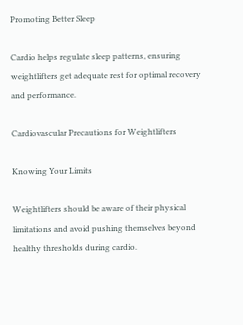Promoting Better Sleep

Cardio helps regulate sleep patterns, ensuring weightlifters get adequate rest for optimal recovery and performance.

Cardiovascular Precautions for Weightlifters

Knowing Your Limits

Weightlifters should be aware of their physical limitations and avoid pushing themselves beyond healthy thresholds during cardio.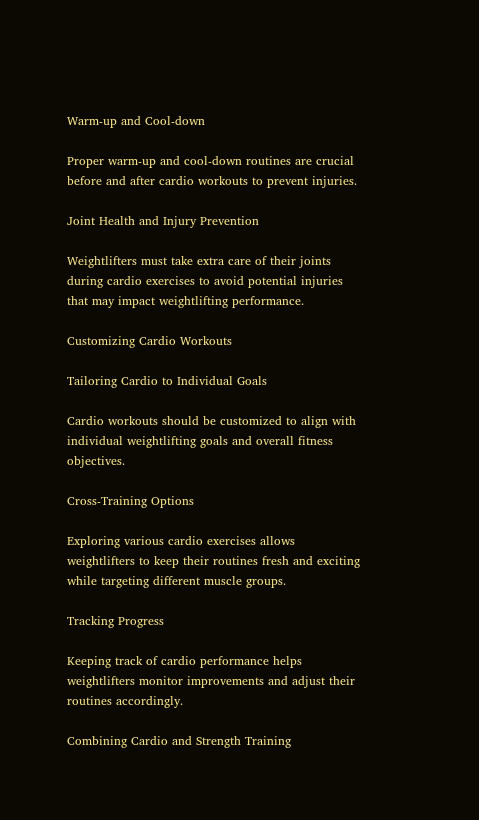Warm-up and Cool-down

Proper warm-up and cool-down routines are crucial before and after cardio workouts to prevent injuries.

Joint Health and Injury Prevention

Weightlifters must take extra care of their joints during cardio exercises to avoid potential injuries that may impact weightlifting performance.

Customizing Cardio Workouts

Tailoring Cardio to Individual Goals

Cardio workouts should be customized to align with individual weightlifting goals and overall fitness objectives.

Cross-Training Options

Exploring various cardio exercises allows weightlifters to keep their routines fresh and exciting while targeting different muscle groups.

Tracking Progress

Keeping track of cardio performance helps weightlifters monitor improvements and adjust their routines accordingly.

Combining Cardio and Strength Training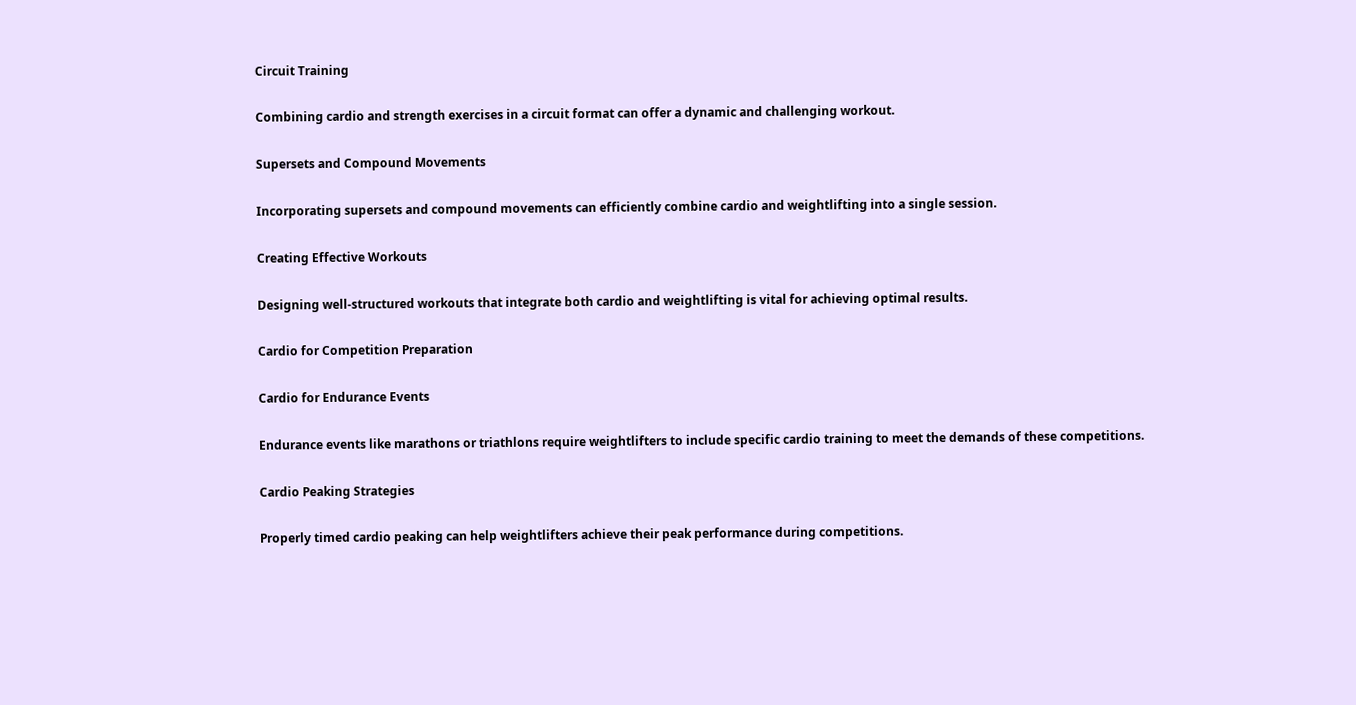Circuit Training

Combining cardio and strength exercises in a circuit format can offer a dynamic and challenging workout.

Supersets and Compound Movements

Incorporating supersets and compound movements can efficiently combine cardio and weightlifting into a single session.

Creating Effective Workouts

Designing well-structured workouts that integrate both cardio and weightlifting is vital for achieving optimal results.

Cardio for Competition Preparation

Cardio for Endurance Events

Endurance events like marathons or triathlons require weightlifters to include specific cardio training to meet the demands of these competitions.

Cardio Peaking Strategies

Properly timed cardio peaking can help weightlifters achieve their peak performance during competitions.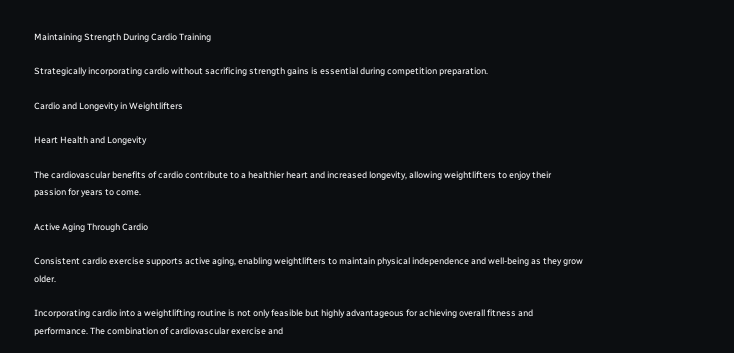Maintaining Strength During Cardio Training

Strategically incorporating cardio without sacrificing strength gains is essential during competition preparation.

Cardio and Longevity in Weightlifters

Heart Health and Longevity

The cardiovascular benefits of cardio contribute to a healthier heart and increased longevity, allowing weightlifters to enjoy their passion for years to come.

Active Aging Through Cardio

Consistent cardio exercise supports active aging, enabling weightlifters to maintain physical independence and well-being as they grow older.

Incorporating cardio into a weightlifting routine is not only feasible but highly advantageous for achieving overall fitness and performance. The combination of cardiovascular exercise and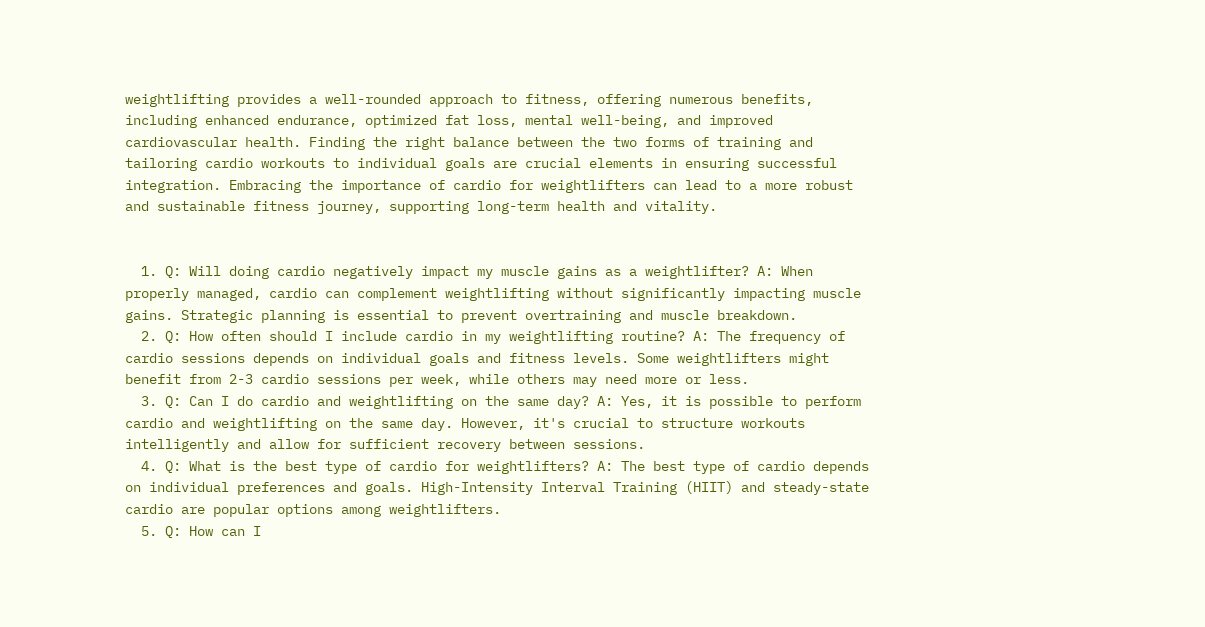weightlifting provides a well-rounded approach to fitness, offering numerous benefits, including enhanced endurance, optimized fat loss, mental well-being, and improved cardiovascular health. Finding the right balance between the two forms of training and tailoring cardio workouts to individual goals are crucial elements in ensuring successful integration. Embracing the importance of cardio for weightlifters can lead to a more robust and sustainable fitness journey, supporting long-term health and vitality.


  1. Q: Will doing cardio negatively impact my muscle gains as a weightlifter? A: When properly managed, cardio can complement weightlifting without significantly impacting muscle gains. Strategic planning is essential to prevent overtraining and muscle breakdown.
  2. Q: How often should I include cardio in my weightlifting routine? A: The frequency of cardio sessions depends on individual goals and fitness levels. Some weightlifters might benefit from 2-3 cardio sessions per week, while others may need more or less.
  3. Q: Can I do cardio and weightlifting on the same day? A: Yes, it is possible to perform cardio and weightlifting on the same day. However, it's crucial to structure workouts intelligently and allow for sufficient recovery between sessions.
  4. Q: What is the best type of cardio for weightlifters? A: The best type of cardio depends on individual preferences and goals. High-Intensity Interval Training (HIIT) and steady-state cardio are popular options among weightlifters.
  5. Q: How can I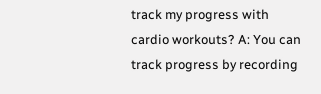track my progress with cardio workouts? A: You can track progress by recording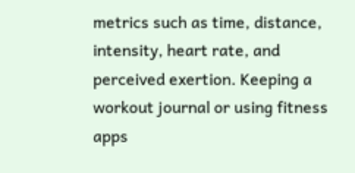metrics such as time, distance, intensity, heart rate, and perceived exertion. Keeping a workout journal or using fitness apps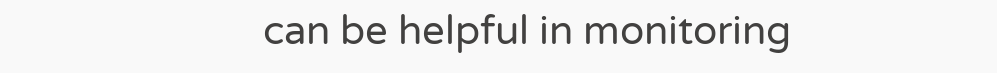can be helpful in monitoring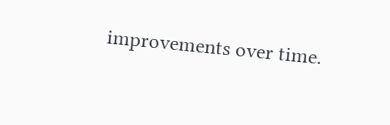improvements over time.